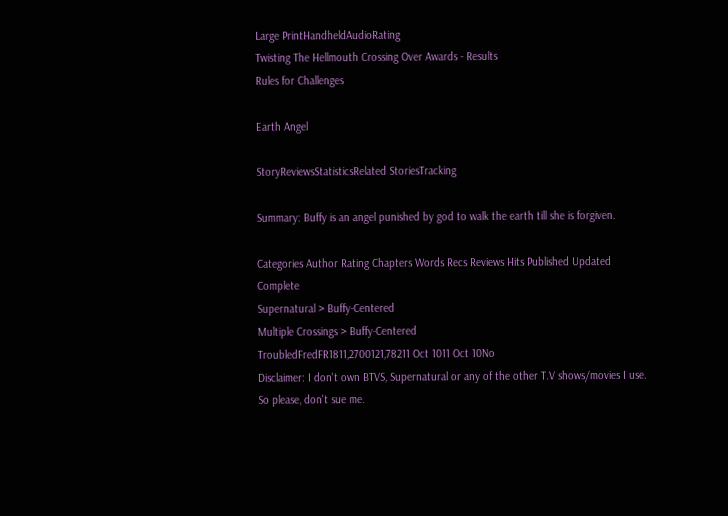Large PrintHandheldAudioRating
Twisting The Hellmouth Crossing Over Awards - Results
Rules for Challenges

Earth Angel

StoryReviewsStatisticsRelated StoriesTracking

Summary: Buffy is an angel punished by god to walk the earth till she is forgiven.

Categories Author Rating Chapters Words Recs Reviews Hits Published Updated Complete
Supernatural > Buffy-Centered
Multiple Crossings > Buffy-Centered
TroubledFredFR1811,2700121,78211 Oct 1011 Oct 10No
Disclaimer: I don't own BTVS, Supernatural or any of the other T.V shows/movies I use. So please, don't sue me.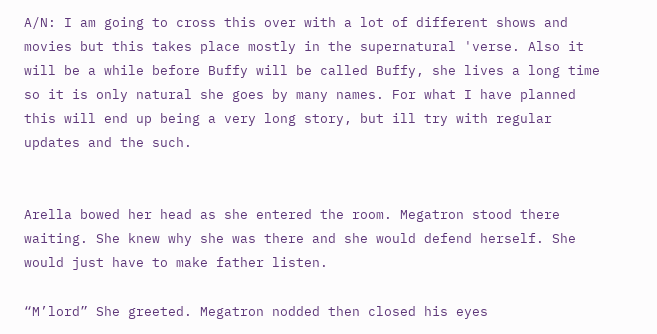A/N: I am going to cross this over with a lot of different shows and movies but this takes place mostly in the supernatural 'verse. Also it will be a while before Buffy will be called Buffy, she lives a long time so it is only natural she goes by many names. For what I have planned this will end up being a very long story, but ill try with regular updates and the such.


Arella bowed her head as she entered the room. Megatron stood there waiting. She knew why she was there and she would defend herself. She would just have to make father listen.

“M’lord” She greeted. Megatron nodded then closed his eyes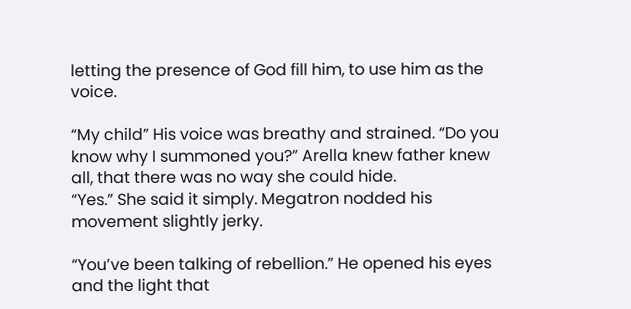letting the presence of God fill him, to use him as the voice.

“My child” His voice was breathy and strained. “Do you know why I summoned you?” Arella knew father knew all, that there was no way she could hide.
“Yes.” She said it simply. Megatron nodded his movement slightly jerky.

“You’ve been talking of rebellion.” He opened his eyes and the light that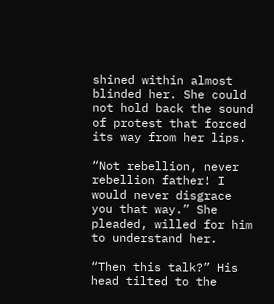shined within almost blinded her. She could not hold back the sound of protest that forced its way from her lips.

“Not rebellion, never rebellion father! I would never disgrace you that way.” She pleaded, willed for him to understand her.

“Then this talk?” His head tilted to the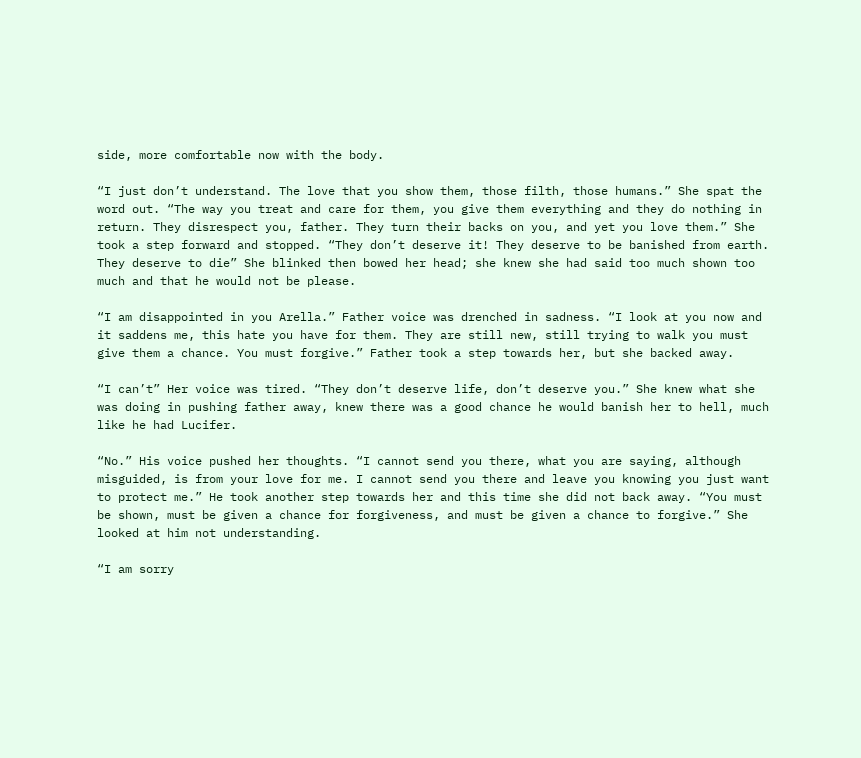side, more comfortable now with the body.

“I just don’t understand. The love that you show them, those filth, those humans.” She spat the word out. “The way you treat and care for them, you give them everything and they do nothing in return. They disrespect you, father. They turn their backs on you, and yet you love them.” She took a step forward and stopped. “They don’t deserve it! They deserve to be banished from earth. They deserve to die” She blinked then bowed her head; she knew she had said too much shown too much and that he would not be please.

“I am disappointed in you Arella.” Father voice was drenched in sadness. “I look at you now and it saddens me, this hate you have for them. They are still new, still trying to walk you must give them a chance. You must forgive.” Father took a step towards her, but she backed away.

“I can’t” Her voice was tired. “They don’t deserve life, don’t deserve you.” She knew what she was doing in pushing father away, knew there was a good chance he would banish her to hell, much like he had Lucifer.

“No.” His voice pushed her thoughts. “I cannot send you there, what you are saying, although misguided, is from your love for me. I cannot send you there and leave you knowing you just want to protect me.” He took another step towards her and this time she did not back away. “You must be shown, must be given a chance for forgiveness, and must be given a chance to forgive.” She looked at him not understanding.

“I am sorry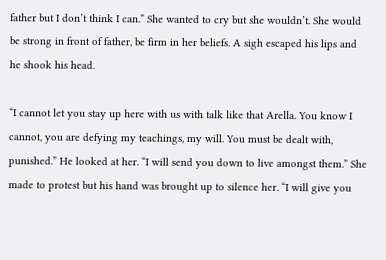father but I don’t think I can.” She wanted to cry but she wouldn’t. She would be strong in front of father, be firm in her beliefs. A sigh escaped his lips and he shook his head.

“I cannot let you stay up here with us with talk like that Arella. You know I cannot, you are defying my teachings, my will. You must be dealt with, punished.” He looked at her. “I will send you down to live amongst them.” She made to protest but his hand was brought up to silence her. “I will give you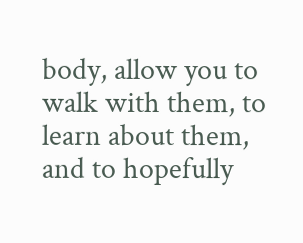body, allow you to walk with them, to learn about them, and to hopefully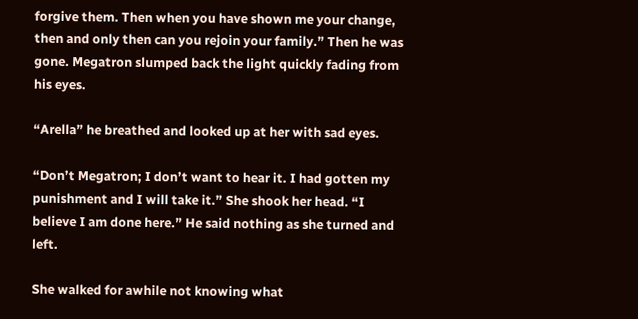forgive them. Then when you have shown me your change, then and only then can you rejoin your family.” Then he was gone. Megatron slumped back the light quickly fading from his eyes.

“Arella” he breathed and looked up at her with sad eyes.

“Don’t Megatron; I don’t want to hear it. I had gotten my punishment and I will take it.” She shook her head. “I believe I am done here.” He said nothing as she turned and left.

She walked for awhile not knowing what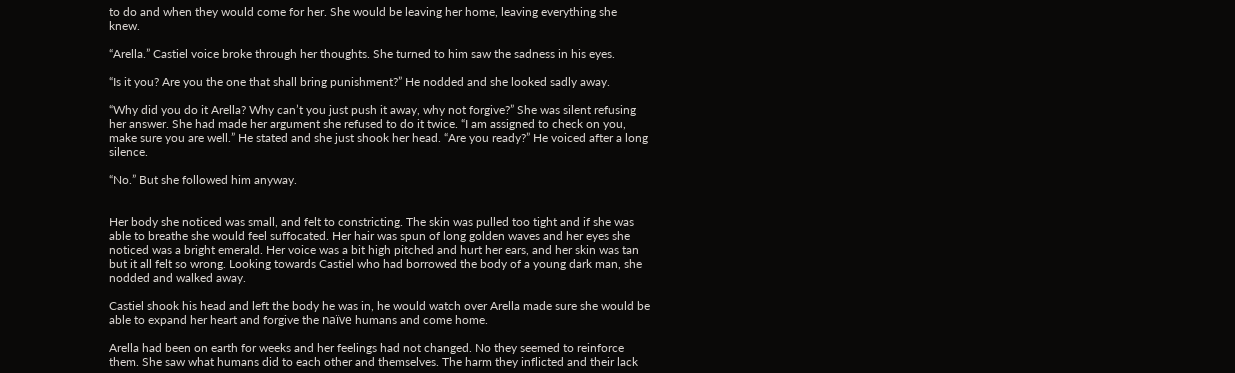to do and when they would come for her. She would be leaving her home, leaving everything she knew.

“Arella.” Castiel voice broke through her thoughts. She turned to him saw the sadness in his eyes.

“Is it you? Are you the one that shall bring punishment?” He nodded and she looked sadly away.

“Why did you do it Arella? Why can’t you just push it away, why not forgive?” She was silent refusing her answer. She had made her argument she refused to do it twice. “I am assigned to check on you, make sure you are well.” He stated and she just shook her head. “Are you ready?” He voiced after a long silence.

“No.” But she followed him anyway.


Her body she noticed was small, and felt to constricting. The skin was pulled too tight and if she was able to breathe she would feel suffocated. Her hair was spun of long golden waves and her eyes she noticed was a bright emerald. Her voice was a bit high pitched and hurt her ears, and her skin was tan but it all felt so wrong. Looking towards Castiel who had borrowed the body of a young dark man, she nodded and walked away.

Castiel shook his head and left the body he was in, he would watch over Arella made sure she would be able to expand her heart and forgive the naïve humans and come home.

Arella had been on earth for weeks and her feelings had not changed. No they seemed to reinforce them. She saw what humans did to each other and themselves. The harm they inflicted and their lack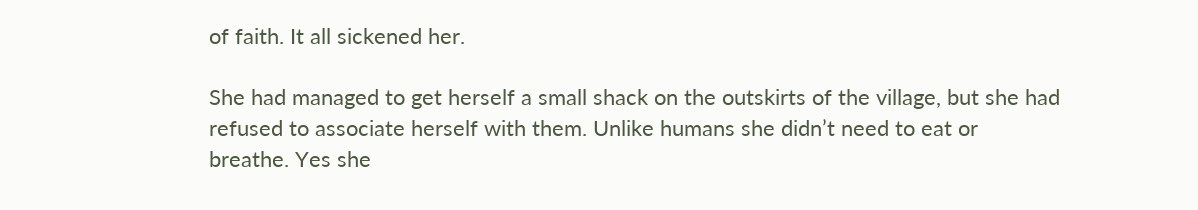of faith. It all sickened her.

She had managed to get herself a small shack on the outskirts of the village, but she had refused to associate herself with them. Unlike humans she didn’t need to eat or breathe. Yes she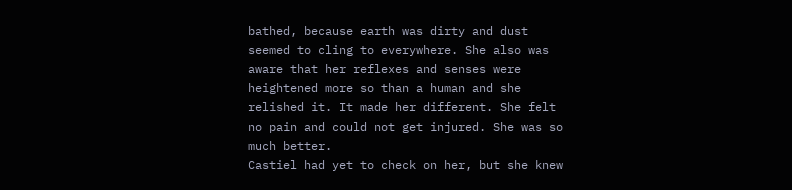bathed, because earth was dirty and dust seemed to cling to everywhere. She also was aware that her reflexes and senses were heightened more so than a human and she relished it. It made her different. She felt no pain and could not get injured. She was so much better.
Castiel had yet to check on her, but she knew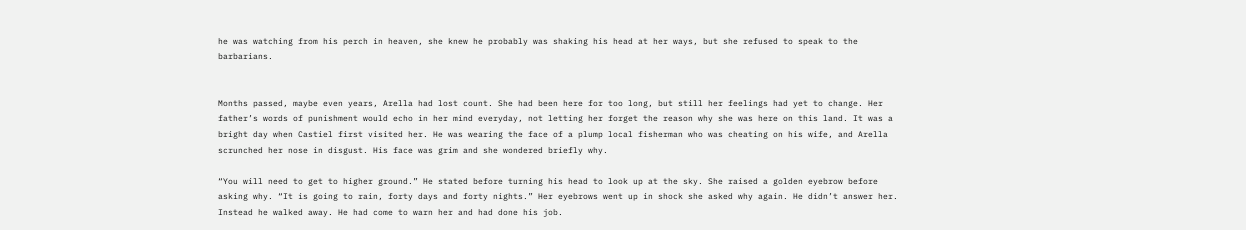he was watching from his perch in heaven, she knew he probably was shaking his head at her ways, but she refused to speak to the barbarians.


Months passed, maybe even years, Arella had lost count. She had been here for too long, but still her feelings had yet to change. Her father’s words of punishment would echo in her mind everyday, not letting her forget the reason why she was here on this land. It was a bright day when Castiel first visited her. He was wearing the face of a plump local fisherman who was cheating on his wife, and Arella scrunched her nose in disgust. His face was grim and she wondered briefly why.

“You will need to get to higher ground.” He stated before turning his head to look up at the sky. She raised a golden eyebrow before asking why. “It is going to rain, forty days and forty nights.” Her eyebrows went up in shock she asked why again. He didn’t answer her. Instead he walked away. He had come to warn her and had done his job.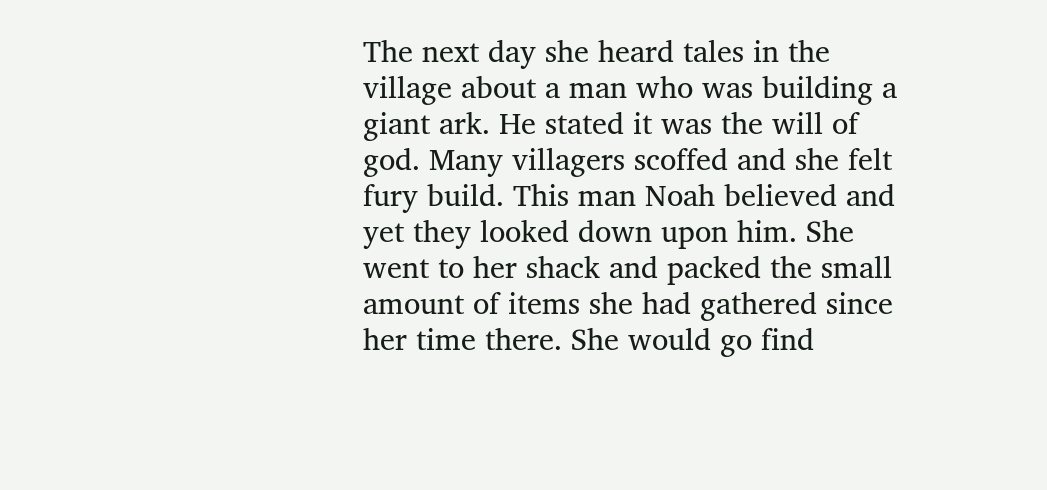The next day she heard tales in the village about a man who was building a giant ark. He stated it was the will of god. Many villagers scoffed and she felt fury build. This man Noah believed and yet they looked down upon him. She went to her shack and packed the small amount of items she had gathered since her time there. She would go find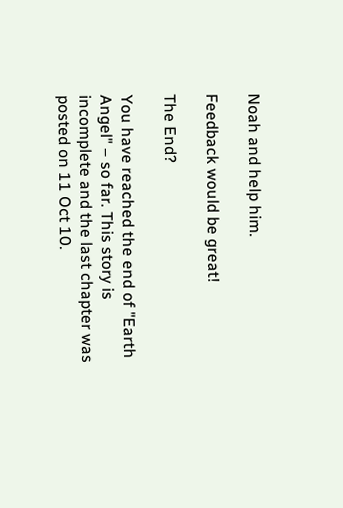Noah and help him.

Feedback would be great!

The End?

You have reached the end of "Earth Angel" – so far. This story is incomplete and the last chapter was posted on 11 Oct 10.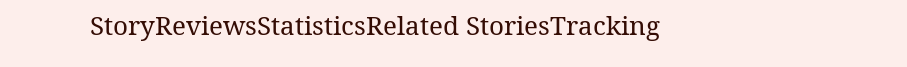StoryReviewsStatisticsRelated StoriesTracking